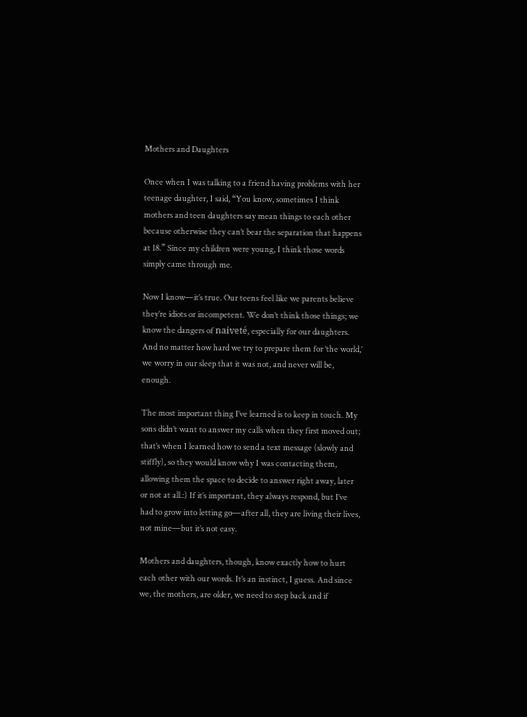Mothers and Daughters

Once when I was talking to a friend having problems with her teenage daughter, I said, “You know, sometimes I think mothers and teen daughters say mean things to each other because otherwise they can’t bear the separation that happens at 18.” Since my children were young, I think those words simply came through me.

Now I know—it’s true. Our teens feel like we parents believe they’re idiots or incompetent. We don’t think those things; we know the dangers of naiveté, especially for our daughters. And no matter how hard we try to prepare them for ‘the world,’ we worry in our sleep that it was not, and never will be, enough.

The most important thing I’ve learned is to keep in touch. My sons didn’t want to answer my calls when they first moved out; that’s when I learned how to send a text message (slowly and stiffly), so they would know why I was contacting them, allowing them the space to decide to answer right away, later or not at all.:) If it’s important, they always respond, but I’ve had to grow into letting go—after all, they are living their lives, not mine—but it’s not easy.

Mothers and daughters, though, know exactly how to hurt each other with our words. It’s an instinct, I guess. And since we, the mothers, are older, we need to step back and if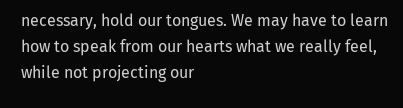necessary, hold our tongues. We may have to learn how to speak from our hearts what we really feel, while not projecting our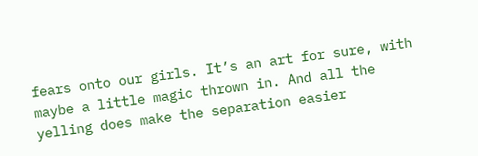fears onto our girls. It’s an art for sure, with maybe a little magic thrown in. And all the yelling does make the separation easier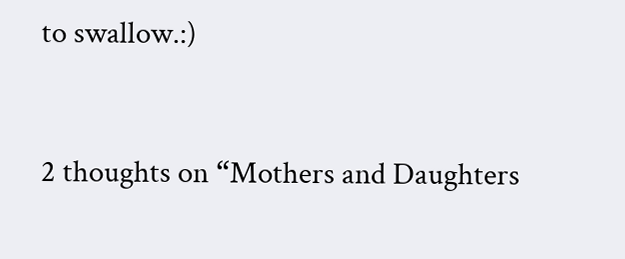to swallow.:)


2 thoughts on “Mothers and Daughters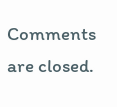Comments are closed.